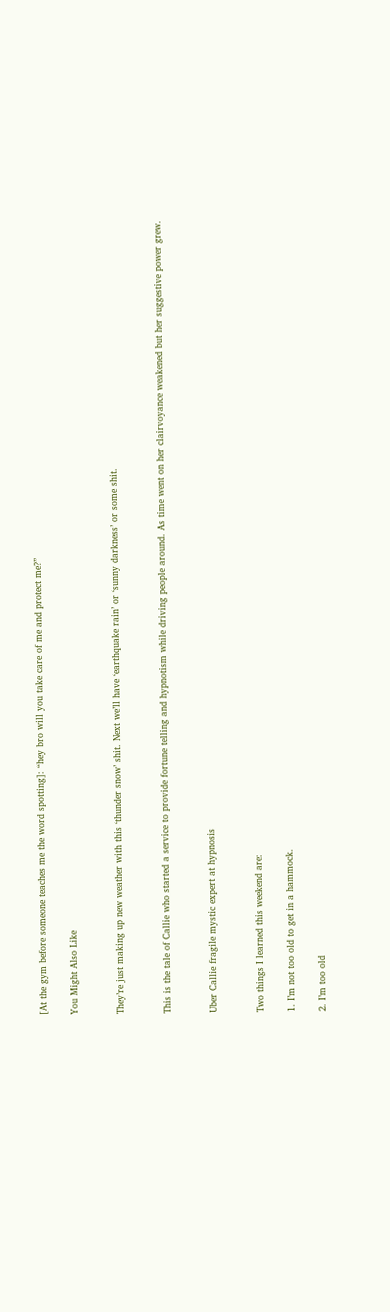[At the gym before someone teaches me the word spotting]: “hey bro will you take care of me and protect me?”

You Might Also Like


They’re just making up new weather with this ‘thunder snow’ shit. Next we’ll have ‘earthquake rain’ or ‘sunny darkness’ or some shit.


This is the tale of Callie who started a service to provide fortune telling and hypnotism while driving people around. As time went on her clairvoyance weakened but her suggestive power grew.


Uber Callie fragile mystic expert at hypnosis


Two things I learned this weekend are:

1. I’m not too old to get in a hammock.

2. I’m too old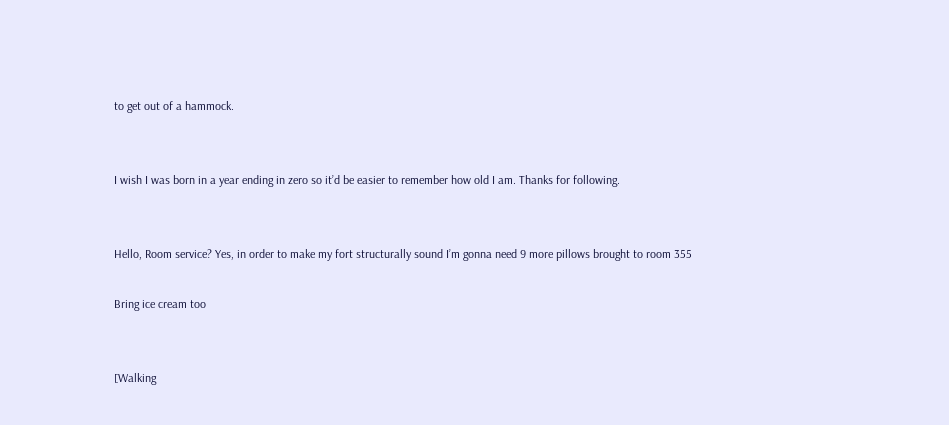to get out of a hammock.


I wish I was born in a year ending in zero so it’d be easier to remember how old I am. Thanks for following.


Hello, Room service? Yes, in order to make my fort structurally sound I’m gonna need 9 more pillows brought to room 355

Bring ice cream too


[Walking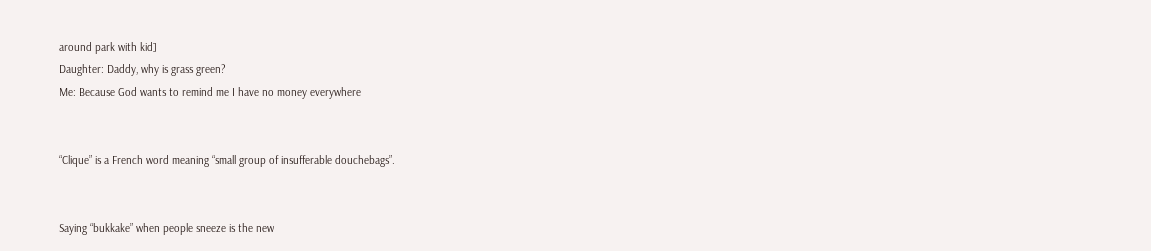around park with kid]
Daughter: Daddy, why is grass green?
Me: Because God wants to remind me I have no money everywhere


“Clique” is a French word meaning “small group of insufferable douchebags”.


Saying “bukkake” when people sneeze is the new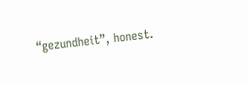“gezundheit”, honest.